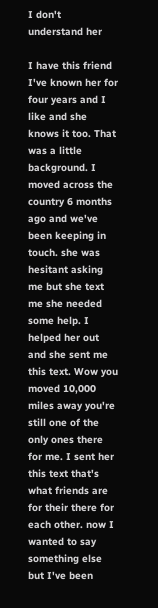I don't understand her

I have this friend I've known her for four years and I like and she knows it too. That was a little background. I moved across the country 6 months ago and we've been keeping in touch. she was hesitant asking me but she text me she needed some help. I helped her out and she sent me this text. Wow you moved 10,000 miles away you're still one of the only ones there for me. I sent her this text that's what friends are for their there for each other. now I wanted to say something else but I've been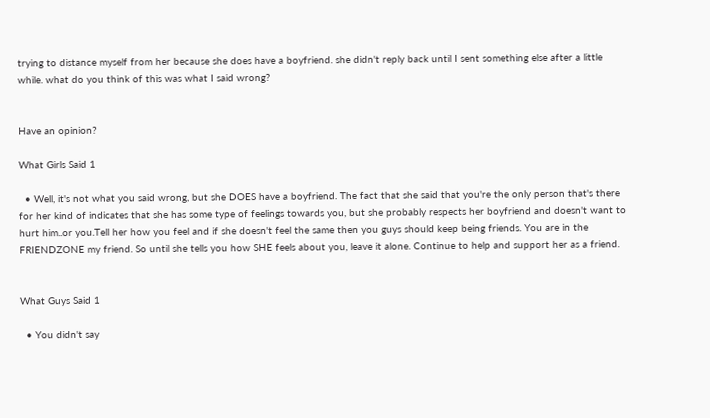trying to distance myself from her because she does have a boyfriend. she didn't reply back until I sent something else after a little while. what do you think of this was what I said wrong?


Have an opinion?

What Girls Said 1

  • Well, it's not what you said wrong, but she DOES have a boyfriend. The fact that she said that you're the only person that's there for her kind of indicates that she has some type of feelings towards you, but she probably respects her boyfriend and doesn't want to hurt him..or you.Tell her how you feel and if she doesn't feel the same then you guys should keep being friends. You are in the FRIENDZONE my friend. So until she tells you how SHE feels about you, leave it alone. Continue to help and support her as a friend.


What Guys Said 1

  • You didn't say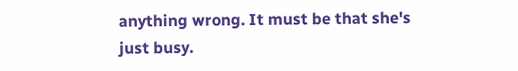anything wrong. It must be that she's just busy.